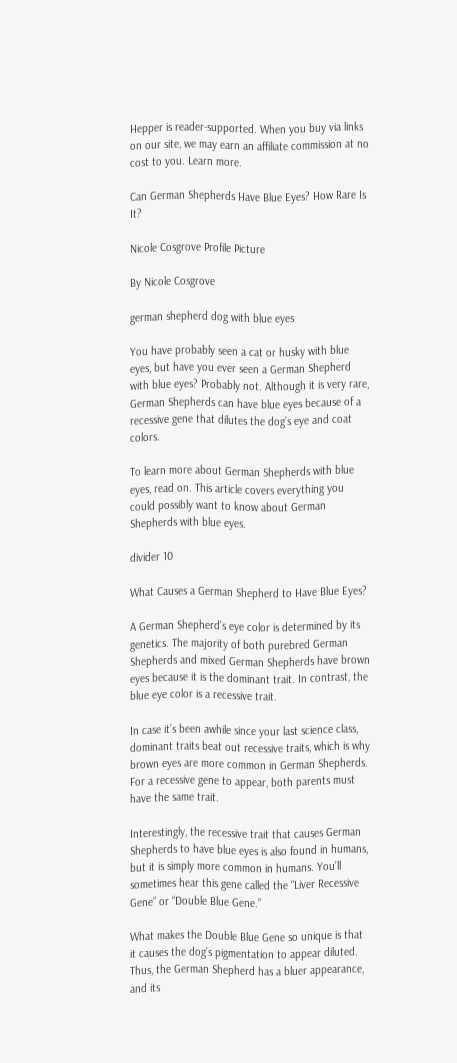Hepper is reader-supported. When you buy via links on our site, we may earn an affiliate commission at no cost to you. Learn more.

Can German Shepherds Have Blue Eyes? How Rare Is It?

Nicole Cosgrove Profile Picture

By Nicole Cosgrove

german shepherd dog with blue eyes

You have probably seen a cat or husky with blue eyes, but have you ever seen a German Shepherd with blue eyes? Probably not. Although it is very rare, German Shepherds can have blue eyes because of a recessive gene that dilutes the dog’s eye and coat colors.

To learn more about German Shepherds with blue eyes, read on. This article covers everything you could possibly want to know about German Shepherds with blue eyes.

divider 10

What Causes a German Shepherd to Have Blue Eyes?

A German Shepherd’s eye color is determined by its genetics. The majority of both purebred German Shepherds and mixed German Shepherds have brown eyes because it is the dominant trait. In contrast, the blue eye color is a recessive trait.

In case it’s been awhile since your last science class, dominant traits beat out recessive traits, which is why brown eyes are more common in German Shepherds. For a recessive gene to appear, both parents must have the same trait.

Interestingly, the recessive trait that causes German Shepherds to have blue eyes is also found in humans, but it is simply more common in humans. You’ll sometimes hear this gene called the “Liver Recessive Gene” or “Double Blue Gene.”

What makes the Double Blue Gene so unique is that it causes the dog’s pigmentation to appear diluted. Thus, the German Shepherd has a bluer appearance, and its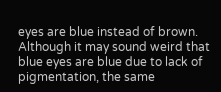eyes are blue instead of brown. Although it may sound weird that blue eyes are blue due to lack of pigmentation, the same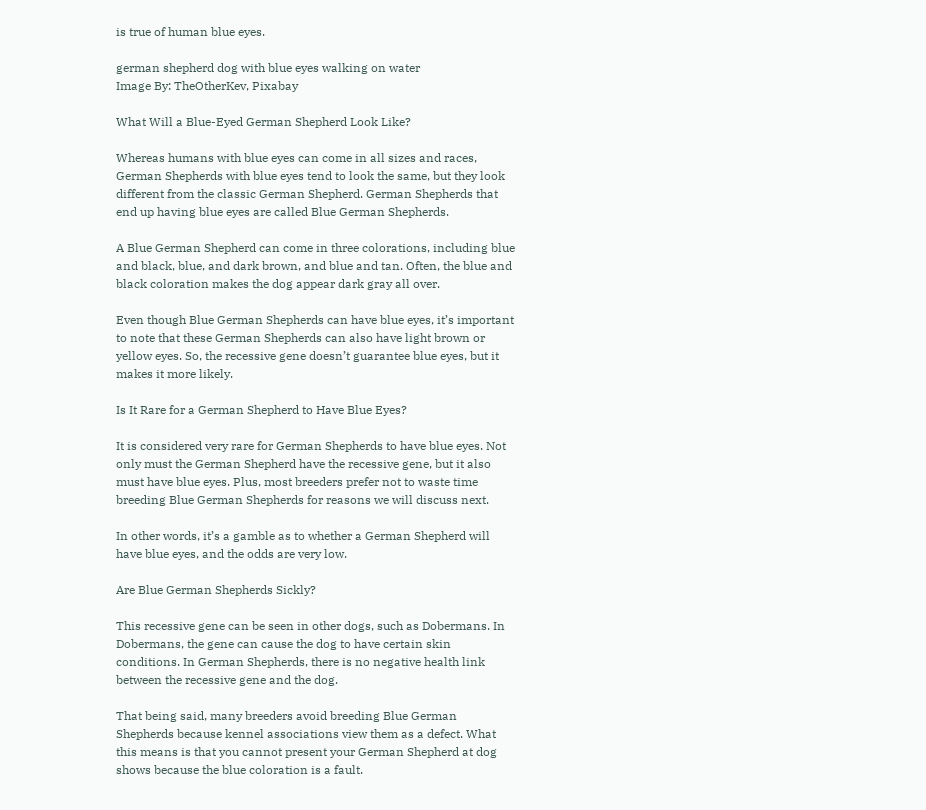is true of human blue eyes.

german shepherd dog with blue eyes walking on water
Image By: TheOtherKev, Pixabay

What Will a Blue-Eyed German Shepherd Look Like?

Whereas humans with blue eyes can come in all sizes and races, German Shepherds with blue eyes tend to look the same, but they look different from the classic German Shepherd. German Shepherds that end up having blue eyes are called Blue German Shepherds.

A Blue German Shepherd can come in three colorations, including blue and black, blue, and dark brown, and blue and tan. Often, the blue and black coloration makes the dog appear dark gray all over.

Even though Blue German Shepherds can have blue eyes, it’s important to note that these German Shepherds can also have light brown or yellow eyes. So, the recessive gene doesn’t guarantee blue eyes, but it makes it more likely.

Is It Rare for a German Shepherd to Have Blue Eyes?

It is considered very rare for German Shepherds to have blue eyes. Not only must the German Shepherd have the recessive gene, but it also must have blue eyes. Plus, most breeders prefer not to waste time breeding Blue German Shepherds for reasons we will discuss next.

In other words, it’s a gamble as to whether a German Shepherd will have blue eyes, and the odds are very low.

Are Blue German Shepherds Sickly?

This recessive gene can be seen in other dogs, such as Dobermans. In Dobermans, the gene can cause the dog to have certain skin conditions. In German Shepherds, there is no negative health link between the recessive gene and the dog.

That being said, many breeders avoid breeding Blue German Shepherds because kennel associations view them as a defect. What this means is that you cannot present your German Shepherd at dog shows because the blue coloration is a fault.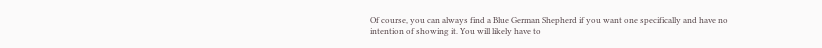Of course, you can always find a Blue German Shepherd if you want one specifically and have no intention of showing it. You will likely have to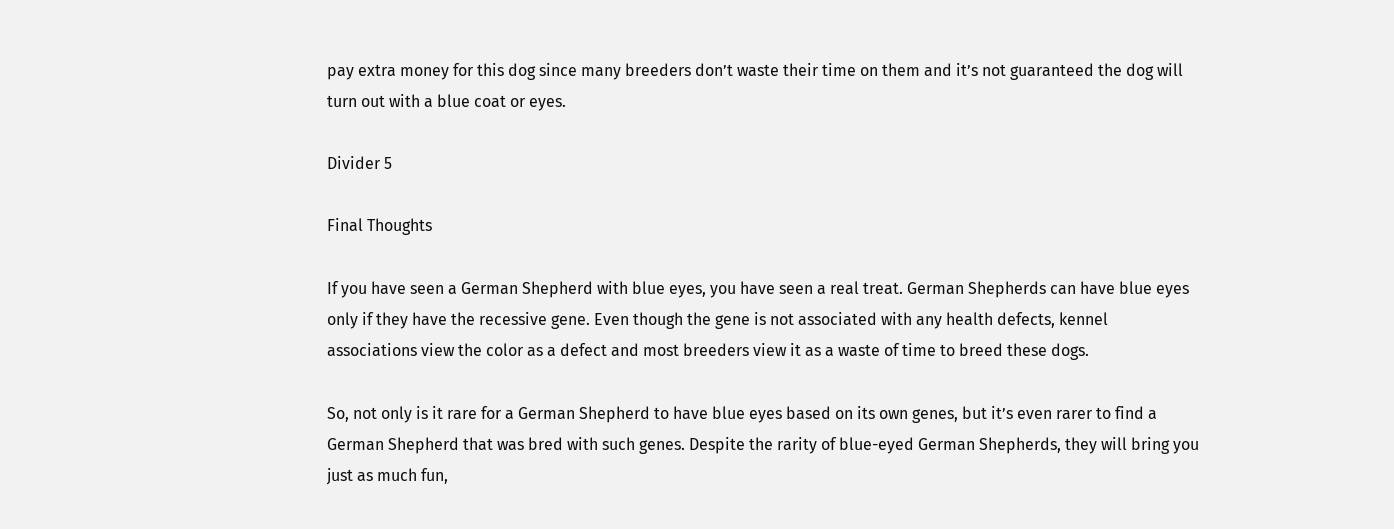pay extra money for this dog since many breeders don’t waste their time on them and it’s not guaranteed the dog will turn out with a blue coat or eyes.

Divider 5

Final Thoughts

If you have seen a German Shepherd with blue eyes, you have seen a real treat. German Shepherds can have blue eyes only if they have the recessive gene. Even though the gene is not associated with any health defects, kennel associations view the color as a defect and most breeders view it as a waste of time to breed these dogs.

So, not only is it rare for a German Shepherd to have blue eyes based on its own genes, but it’s even rarer to find a German Shepherd that was bred with such genes. Despite the rarity of blue-eyed German Shepherds, they will bring you just as much fun,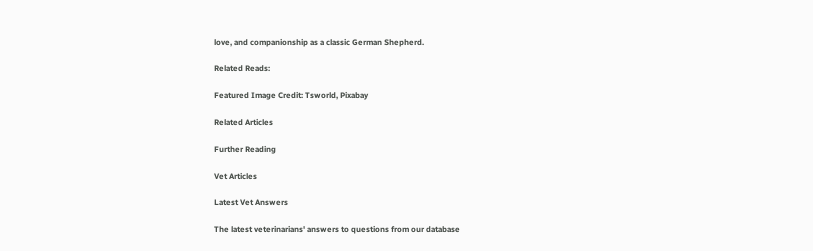love, and companionship as a classic German Shepherd.

Related Reads:

Featured Image Credit: Tsworld, Pixabay

Related Articles

Further Reading

Vet Articles

Latest Vet Answers

The latest veterinarians' answers to questions from our database